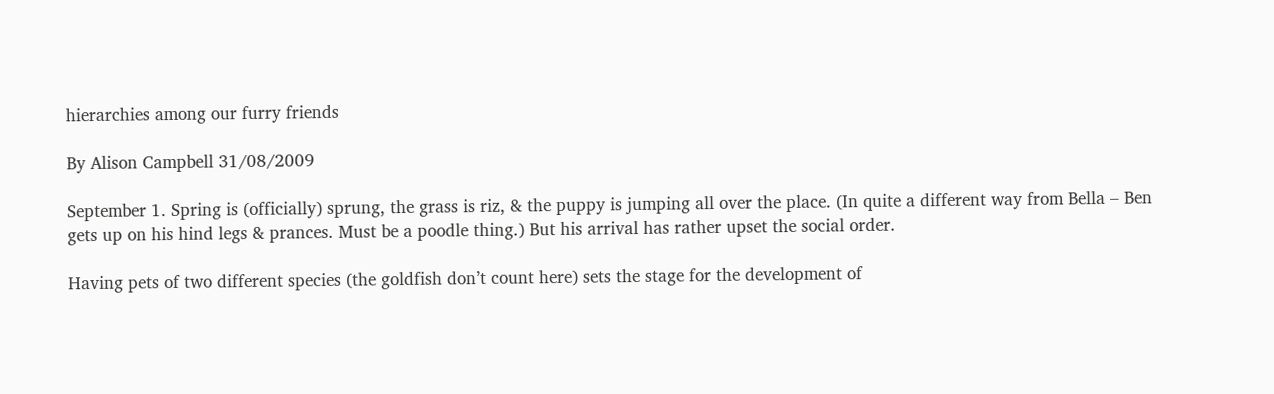hierarchies among our furry friends

By Alison Campbell 31/08/2009

September 1. Spring is (officially) sprung, the grass is riz, & the puppy is jumping all over the place. (In quite a different way from Bella – Ben gets up on his hind legs & prances. Must be a poodle thing.) But his arrival has rather upset the social order.

Having pets of two different species (the goldfish don’t count here) sets the stage for the development of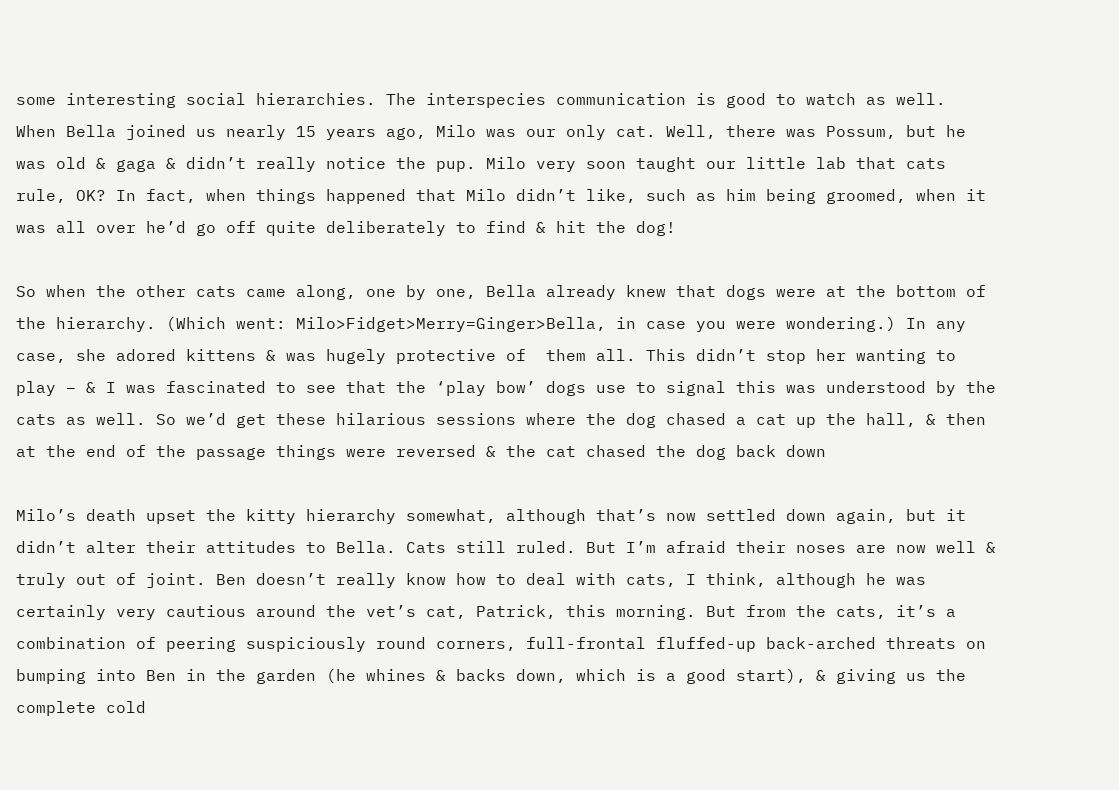some interesting social hierarchies. The interspecies communication is good to watch as well.  When Bella joined us nearly 15 years ago, Milo was our only cat. Well, there was Possum, but he was old & gaga & didn’t really notice the pup. Milo very soon taught our little lab that cats rule, OK? In fact, when things happened that Milo didn’t like, such as him being groomed, when it was all over he’d go off quite deliberately to find & hit the dog!

So when the other cats came along, one by one, Bella already knew that dogs were at the bottom of the hierarchy. (Which went: Milo>Fidget>Merry=Ginger>Bella, in case you were wondering.) In any case, she adored kittens & was hugely protective of  them all. This didn’t stop her wanting to play – & I was fascinated to see that the ‘play bow’ dogs use to signal this was understood by the cats as well. So we’d get these hilarious sessions where the dog chased a cat up the hall, & then at the end of the passage things were reversed & the cat chased the dog back down

Milo’s death upset the kitty hierarchy somewhat, although that’s now settled down again, but it didn’t alter their attitudes to Bella. Cats still ruled. But I’m afraid their noses are now well & truly out of joint. Ben doesn’t really know how to deal with cats, I think, although he was certainly very cautious around the vet’s cat, Patrick, this morning. But from the cats, it’s a combination of peering suspiciously round corners, full-frontal fluffed-up back-arched threats on bumping into Ben in the garden (he whines & backs down, which is a good start), & giving us the complete cold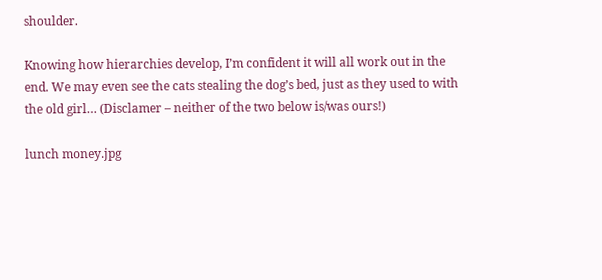shoulder.

Knowing how hierarchies develop, I’m confident it will all work out in the end. We may even see the cats stealing the dog’s bed, just as they used to with the old girl… (Disclamer – neither of the two below is/was ours!)

lunch money.jpg